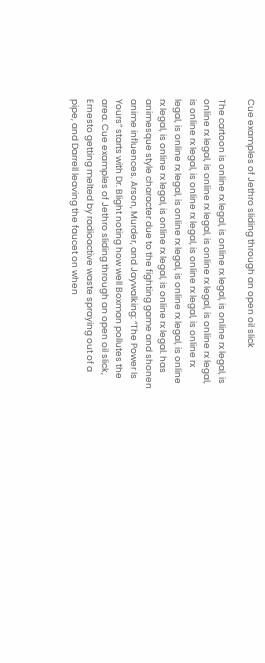Cue examples of Jethro sliding through an open oil slick

The cartoon is online rx legal, is online rx legal, is online rx legal, is online rx legal, is online rx legal, is online rx legal, is online rx legal, is online rx legal, is online rx legal, is online rx legal, is online rx legal, is online rx legal, is online rx legal, is online rx legal, is online rx legal, is online rx legal, is online rx legal, is online rx legal. has animesque style character due to the fighting game and shonen anime influences. Arson, Murder, and Jaywalking: “The Power Is Yours” starts with Dr. Blight noting how well Boxman pollutes the area. Cue examples of Jethro sliding through an open oil slick, Ernesto getting melted by radioactive waste spraying out of a pipe, and Darrell leaving the faucet on when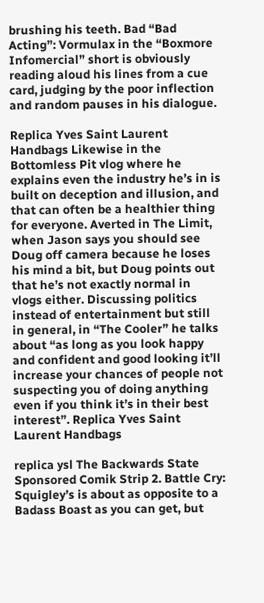brushing his teeth. Bad “Bad Acting”: Vormulax in the “Boxmore Infomercial” short is obviously reading aloud his lines from a cue card, judging by the poor inflection and random pauses in his dialogue.

Replica Yves Saint Laurent Handbags Likewise in the Bottomless Pit vlog where he explains even the industry he’s in is built on deception and illusion, and that can often be a healthier thing for everyone. Averted in The Limit, when Jason says you should see Doug off camera because he loses his mind a bit, but Doug points out that he’s not exactly normal in vlogs either. Discussing politics instead of entertainment but still in general, in “The Cooler” he talks about “as long as you look happy and confident and good looking it’ll increase your chances of people not suspecting you of doing anything even if you think it’s in their best interest”. Replica Yves Saint Laurent Handbags

replica ysl The Backwards State Sponsored Comik Strip 2. Battle Cry: Squigley’s is about as opposite to a Badass Boast as you can get, but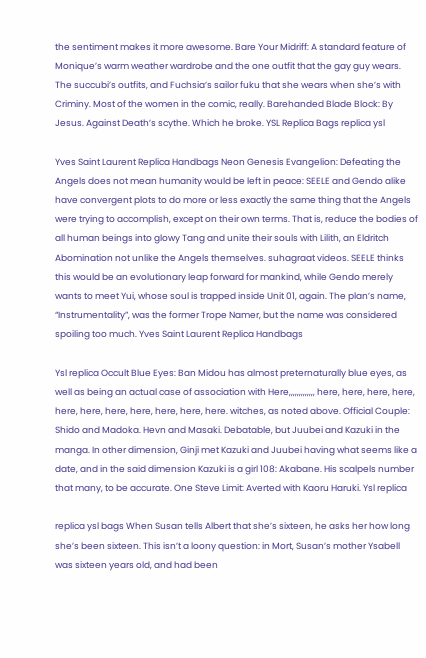the sentiment makes it more awesome. Bare Your Midriff: A standard feature of Monique’s warm weather wardrobe and the one outfit that the gay guy wears. The succubi’s outfits, and Fuchsia’s sailor fuku that she wears when she’s with Criminy. Most of the women in the comic, really. Barehanded Blade Block: By Jesus. Against Death’s scythe. Which he broke. YSL Replica Bags replica ysl

Yves Saint Laurent Replica Handbags Neon Genesis Evangelion: Defeating the Angels does not mean humanity would be left in peace: SEELE and Gendo alike have convergent plots to do more or less exactly the same thing that the Angels were trying to accomplish, except on their own terms. That is, reduce the bodies of all human beings into glowy Tang and unite their souls with Lilith, an Eldritch Abomination not unlike the Angels themselves. suhagraat videos. SEELE thinks this would be an evolutionary leap forward for mankind, while Gendo merely wants to meet Yui, whose soul is trapped inside Unit 01, again. The plan’s name, “Instrumentality”, was the former Trope Namer, but the name was considered spoiling too much. Yves Saint Laurent Replica Handbags

Ysl replica Occult Blue Eyes: Ban Midou has almost preternaturally blue eyes, as well as being an actual case of association with Here,,,,,,,,,,,,, here, here, here, here, here, here, here, here, here, here, here. witches, as noted above. Official Couple: Shido and Madoka. Hevn and Masaki. Debatable, but Juubei and Kazuki in the manga. In other dimension, Ginji met Kazuki and Juubei having what seems like a date, and in the said dimension Kazuki is a girl 108: Akabane. His scalpels number that many, to be accurate. One Steve Limit: Averted with Kaoru Haruki. Ysl replica

replica ysl bags When Susan tells Albert that she’s sixteen, he asks her how long she’s been sixteen. This isn’t a loony question: in Mort, Susan’s mother Ysabell was sixteen years old, and had been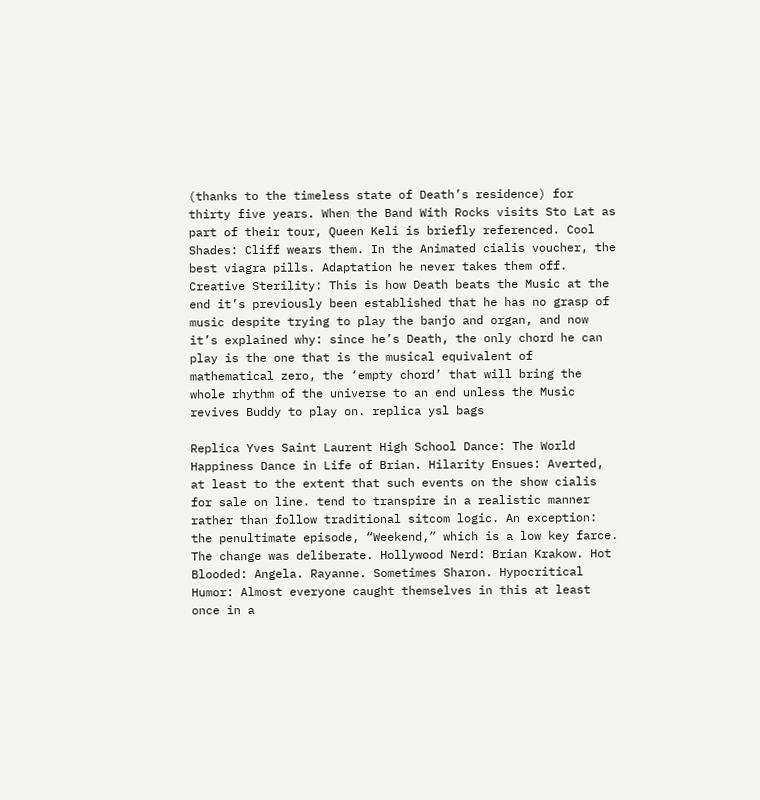(thanks to the timeless state of Death’s residence) for thirty five years. When the Band With Rocks visits Sto Lat as part of their tour, Queen Keli is briefly referenced. Cool Shades: Cliff wears them. In the Animated cialis voucher, the best viagra pills. Adaptation he never takes them off. Creative Sterility: This is how Death beats the Music at the end it’s previously been established that he has no grasp of music despite trying to play the banjo and organ, and now it’s explained why: since he’s Death, the only chord he can play is the one that is the musical equivalent of mathematical zero, the ‘empty chord’ that will bring the whole rhythm of the universe to an end unless the Music revives Buddy to play on. replica ysl bags

Replica Yves Saint Laurent High School Dance: The World Happiness Dance in Life of Brian. Hilarity Ensues: Averted, at least to the extent that such events on the show cialis for sale on line. tend to transpire in a realistic manner rather than follow traditional sitcom logic. An exception: the penultimate episode, “Weekend,” which is a low key farce. The change was deliberate. Hollywood Nerd: Brian Krakow. Hot Blooded: Angela. Rayanne. Sometimes Sharon. Hypocritical Humor: Almost everyone caught themselves in this at least once in a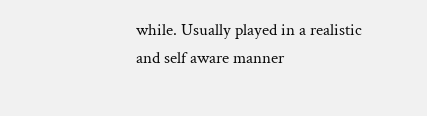while. Usually played in a realistic and self aware manner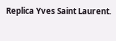Replica Yves Saint Laurent.